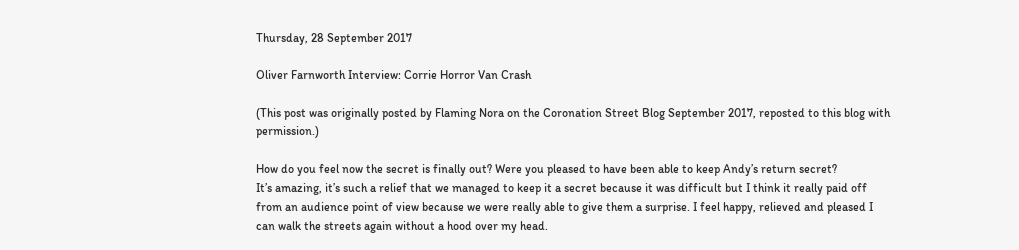Thursday, 28 September 2017

Oliver Farnworth Interview: Corrie Horror Van Crash

(This post was originally posted by Flaming Nora on the Coronation Street Blog September 2017, reposted to this blog with permission.)

How do you feel now the secret is finally out? Were you pleased to have been able to keep Andy’s return secret?
It’s amazing, it’s such a relief that we managed to keep it a secret because it was difficult but I think it really paid off from an audience point of view because we were really able to give them a surprise. I feel happy, relieved and pleased I can walk the streets again without a hood over my head.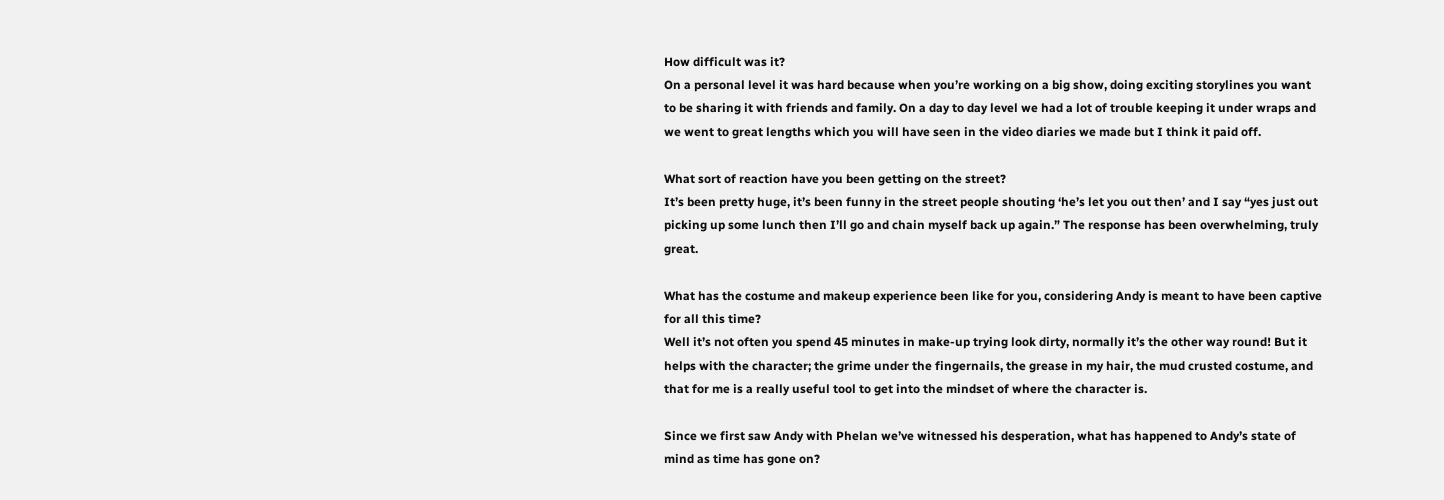How difficult was it?
On a personal level it was hard because when you’re working on a big show, doing exciting storylines you want to be sharing it with friends and family. On a day to day level we had a lot of trouble keeping it under wraps and we went to great lengths which you will have seen in the video diaries we made but I think it paid off.

What sort of reaction have you been getting on the street?
It’s been pretty huge, it’s been funny in the street people shouting ‘he’s let you out then’ and I say “yes just out picking up some lunch then I’ll go and chain myself back up again.” The response has been overwhelming, truly great.

What has the costume and makeup experience been like for you, considering Andy is meant to have been captive for all this time?
Well it’s not often you spend 45 minutes in make-up trying look dirty, normally it’s the other way round! But it helps with the character; the grime under the fingernails, the grease in my hair, the mud crusted costume, and that for me is a really useful tool to get into the mindset of where the character is.

Since we first saw Andy with Phelan we’ve witnessed his desperation, what has happened to Andy’s state of mind as time has gone on?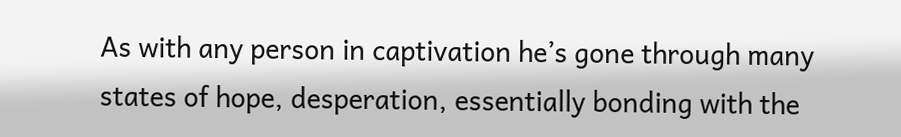As with any person in captivation he’s gone through many states of hope, desperation, essentially bonding with the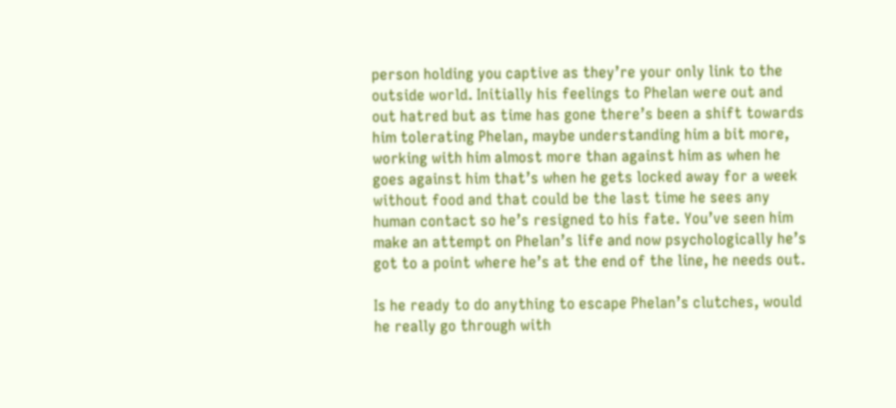person holding you captive as they’re your only link to the outside world. Initially his feelings to Phelan were out and out hatred but as time has gone there’s been a shift towards him tolerating Phelan, maybe understanding him a bit more, working with him almost more than against him as when he goes against him that’s when he gets locked away for a week without food and that could be the last time he sees any human contact so he’s resigned to his fate. You’ve seen him make an attempt on Phelan’s life and now psychologically he’s got to a point where he’s at the end of the line, he needs out.

Is he ready to do anything to escape Phelan’s clutches, would he really go through with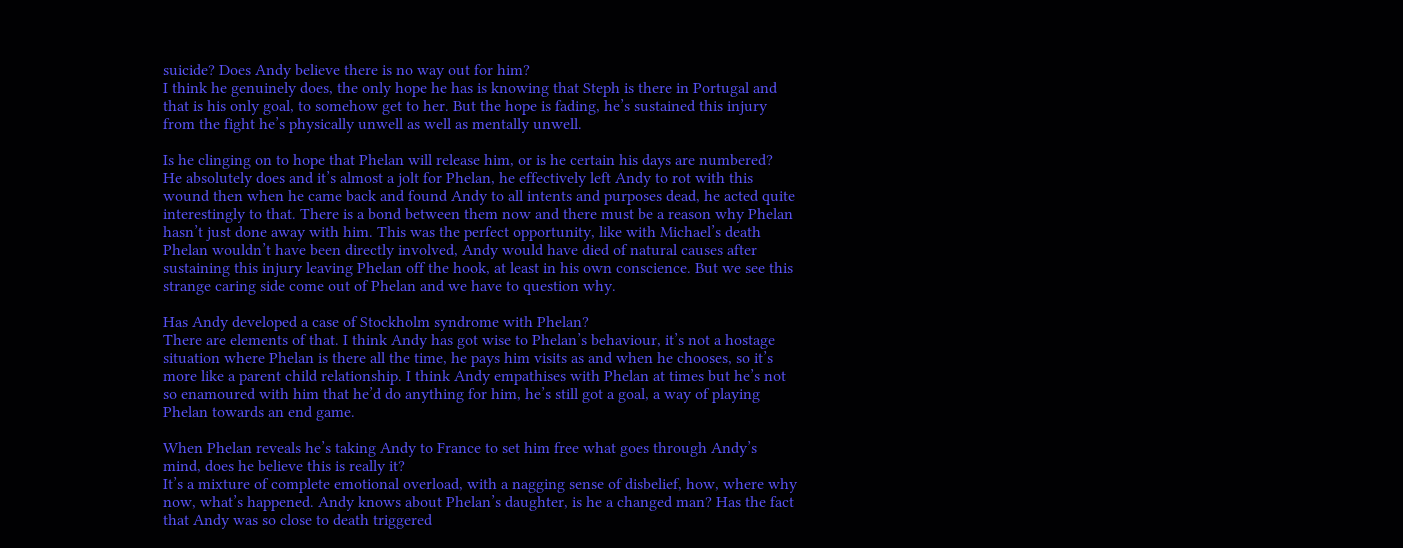suicide? Does Andy believe there is no way out for him?
I think he genuinely does, the only hope he has is knowing that Steph is there in Portugal and that is his only goal, to somehow get to her. But the hope is fading, he’s sustained this injury from the fight he’s physically unwell as well as mentally unwell.

Is he clinging on to hope that Phelan will release him, or is he certain his days are numbered?
He absolutely does and it’s almost a jolt for Phelan, he effectively left Andy to rot with this wound then when he came back and found Andy to all intents and purposes dead, he acted quite interestingly to that. There is a bond between them now and there must be a reason why Phelan hasn’t just done away with him. This was the perfect opportunity, like with Michael’s death Phelan wouldn’t have been directly involved, Andy would have died of natural causes after sustaining this injury leaving Phelan off the hook, at least in his own conscience. But we see this strange caring side come out of Phelan and we have to question why.

Has Andy developed a case of Stockholm syndrome with Phelan?
There are elements of that. I think Andy has got wise to Phelan’s behaviour, it’s not a hostage situation where Phelan is there all the time, he pays him visits as and when he chooses, so it’s more like a parent child relationship. I think Andy empathises with Phelan at times but he’s not so enamoured with him that he’d do anything for him, he’s still got a goal, a way of playing Phelan towards an end game.

When Phelan reveals he’s taking Andy to France to set him free what goes through Andy’s mind, does he believe this is really it?
It’s a mixture of complete emotional overload, with a nagging sense of disbelief, how, where why now, what’s happened. Andy knows about Phelan’s daughter, is he a changed man? Has the fact that Andy was so close to death triggered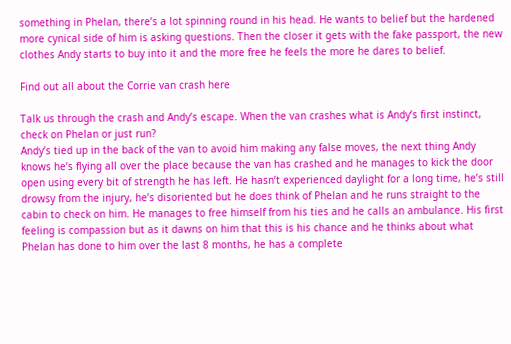something in Phelan, there’s a lot spinning round in his head. He wants to belief but the hardened more cynical side of him is asking questions. Then the closer it gets with the fake passport, the new clothes Andy starts to buy into it and the more free he feels the more he dares to belief.

Find out all about the Corrie van crash here

Talk us through the crash and Andy’s escape. When the van crashes what is Andy’s first instinct, check on Phelan or just run?
Andy’s tied up in the back of the van to avoid him making any false moves, the next thing Andy knows he’s flying all over the place because the van has crashed and he manages to kick the door open using every bit of strength he has left. He hasn’t experienced daylight for a long time, he’s still drowsy from the injury, he’s disoriented but he does think of Phelan and he runs straight to the cabin to check on him. He manages to free himself from his ties and he calls an ambulance. His first feeling is compassion but as it dawns on him that this is his chance and he thinks about what Phelan has done to him over the last 8 months, he has a complete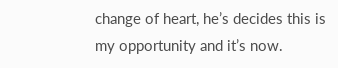change of heart, he’s decides this is my opportunity and it’s now.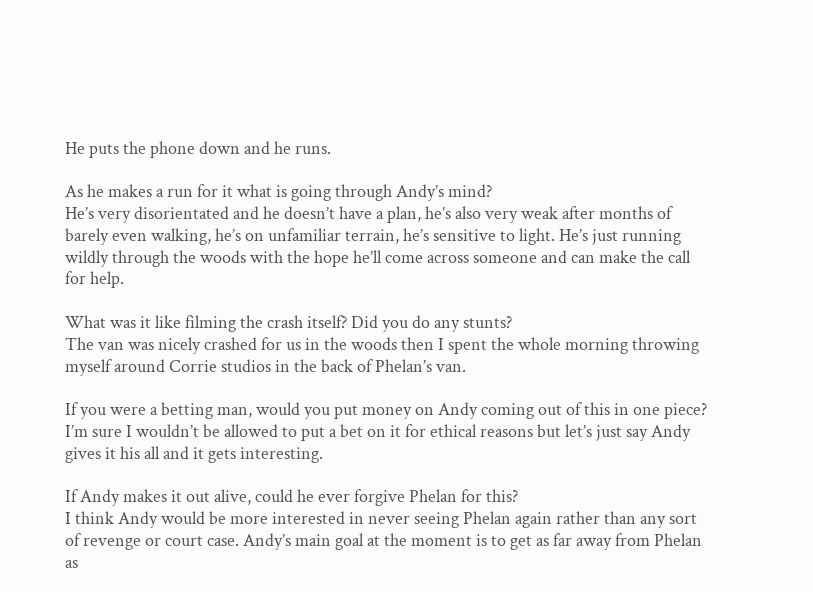He puts the phone down and he runs.

As he makes a run for it what is going through Andy’s mind?
He’s very disorientated and he doesn’t have a plan, he’s also very weak after months of barely even walking, he’s on unfamiliar terrain, he’s sensitive to light. He’s just running wildly through the woods with the hope he’ll come across someone and can make the call for help.

What was it like filming the crash itself? Did you do any stunts?
The van was nicely crashed for us in the woods then I spent the whole morning throwing myself around Corrie studios in the back of Phelan’s van.

If you were a betting man, would you put money on Andy coming out of this in one piece?
I’m sure I wouldn’t be allowed to put a bet on it for ethical reasons but let’s just say Andy gives it his all and it gets interesting.

If Andy makes it out alive, could he ever forgive Phelan for this?
I think Andy would be more interested in never seeing Phelan again rather than any sort of revenge or court case. Andy’s main goal at the moment is to get as far away from Phelan as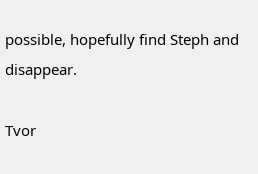possible, hopefully find Steph and disappear.

Tvor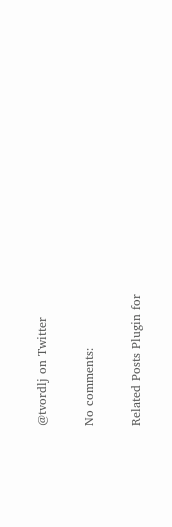@tvordlj on Twitter

No comments:

Related Posts Plugin for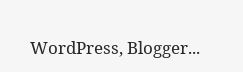WordPress, Blogger...